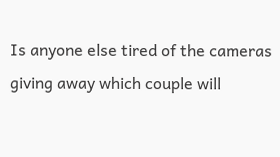Is anyone else tired of the cameras giving away which couple will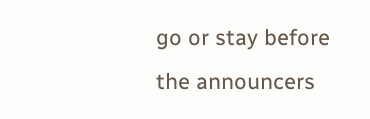go or stay before the announcers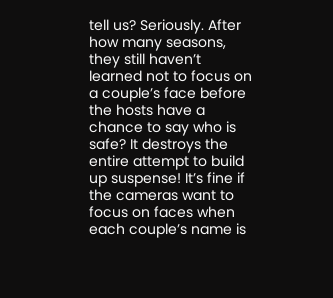tell us? Seriously. After how many seasons, they still haven’t learned not to focus on a couple’s face before the hosts have a chance to say who is safe? It destroys the entire attempt to build up suspense! It’s fine if the cameras want to focus on faces when each couple’s name is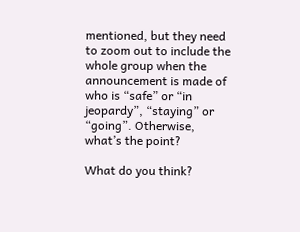mentioned, but they need to zoom out to include the whole group when the announcement is made of who is “safe” or “in jeopardy”, “staying” or “going”. Otherwise, what’s the point?

What do you think?